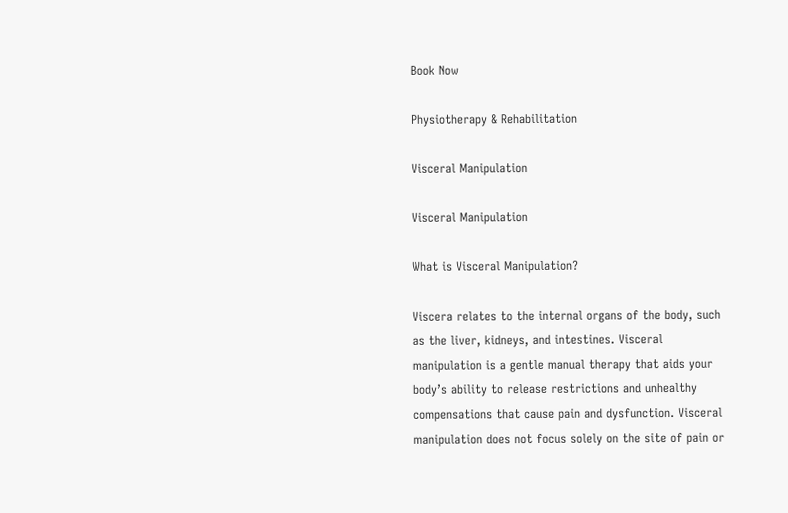Book Now

Physiotherapy & Rehabilitation

Visceral Manipulation

Visceral Manipulation

What is Visceral Manipulation?

Viscera relates to the internal organs of the body, such as the liver, kidneys, and intestines. Visceral manipulation is a gentle manual therapy that aids your body’s ability to release restrictions and unhealthy compensations that cause pain and dysfunction. Visceral manipulation does not focus solely on the site of pain or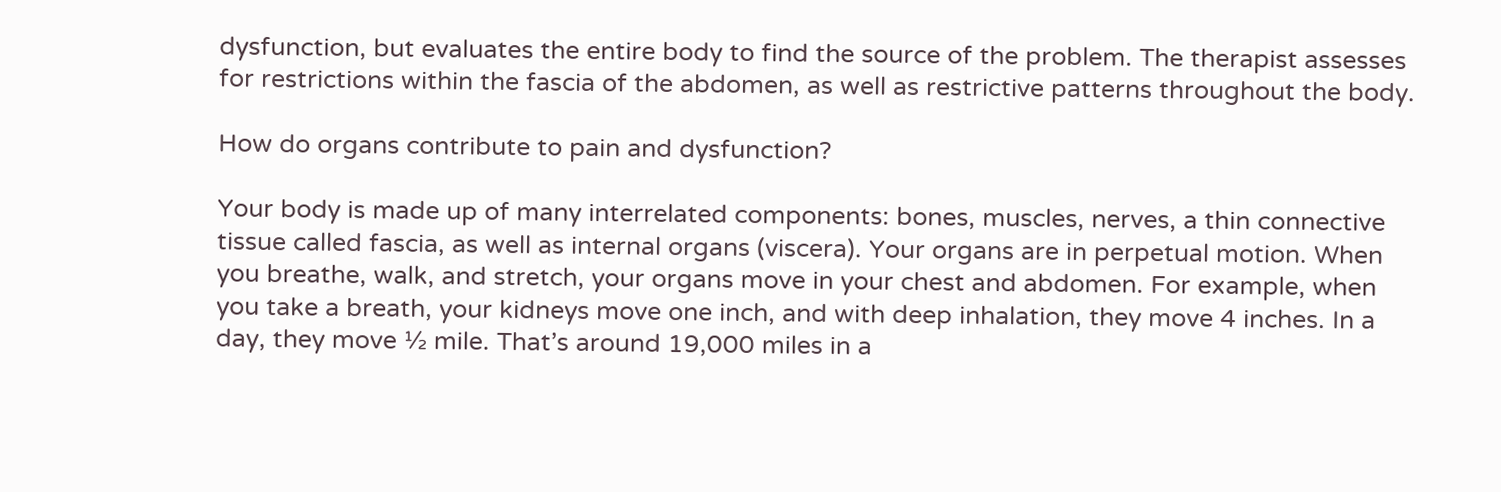dysfunction, but evaluates the entire body to find the source of the problem. The therapist assesses for restrictions within the fascia of the abdomen, as well as restrictive patterns throughout the body.

How do organs contribute to pain and dysfunction?

Your body is made up of many interrelated components: bones, muscles, nerves, a thin connective tissue called fascia, as well as internal organs (viscera). Your organs are in perpetual motion. When you breathe, walk, and stretch, your organs move in your chest and abdomen. For example, when you take a breath, your kidneys move one inch, and with deep inhalation, they move 4 inches. In a day, they move ½ mile. That’s around 19,000 miles in a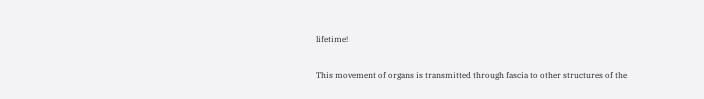lifetime!

This movement of organs is transmitted through fascia to other structures of the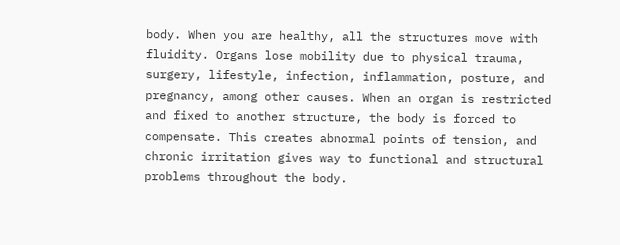body. When you are healthy, all the structures move with fluidity. Organs lose mobility due to physical trauma, surgery, lifestyle, infection, inflammation, posture, and pregnancy, among other causes. When an organ is restricted and fixed to another structure, the body is forced to compensate. This creates abnormal points of tension, and chronic irritation gives way to functional and structural problems throughout the body.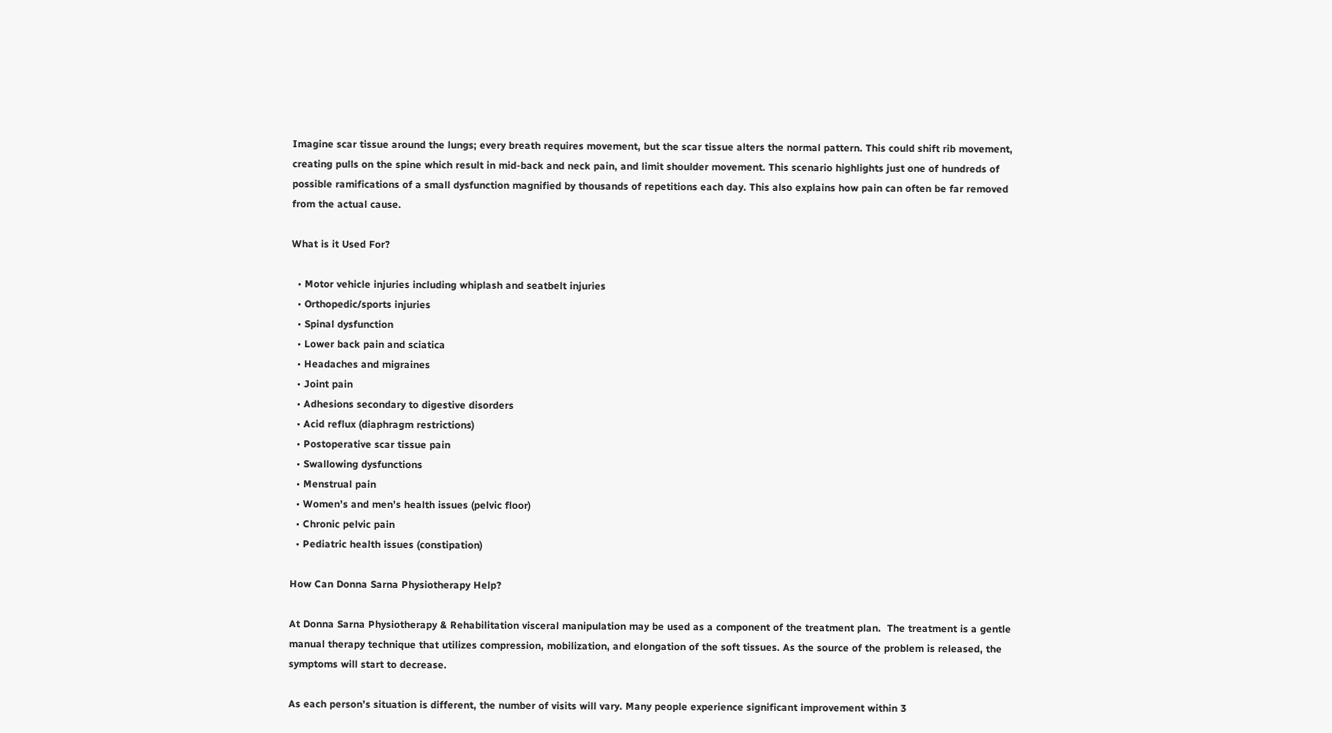Imagine scar tissue around the lungs; every breath requires movement, but the scar tissue alters the normal pattern. This could shift rib movement, creating pulls on the spine which result in mid-back and neck pain, and limit shoulder movement. This scenario highlights just one of hundreds of possible ramifications of a small dysfunction magnified by thousands of repetitions each day. This also explains how pain can often be far removed from the actual cause.

What is it Used For?

  • Motor vehicle injuries including whiplash and seatbelt injuries
  • Orthopedic/sports injuries
  • Spinal dysfunction
  • Lower back pain and sciatica
  • Headaches and migraines
  • Joint pain
  • Adhesions secondary to digestive disorders
  • Acid reflux (diaphragm restrictions)
  • Postoperative scar tissue pain
  • Swallowing dysfunctions
  • Menstrual pain
  • Women’s and men’s health issues (pelvic floor)
  • Chronic pelvic pain
  • Pediatric health issues (constipation)

How Can Donna Sarna Physiotherapy Help?

At Donna Sarna Physiotherapy & Rehabilitation visceral manipulation may be used as a component of the treatment plan.  The treatment is a gentle manual therapy technique that utilizes compression, mobilization, and elongation of the soft tissues. As the source of the problem is released, the symptoms will start to decrease.

As each person’s situation is different, the number of visits will vary. Many people experience significant improvement within 3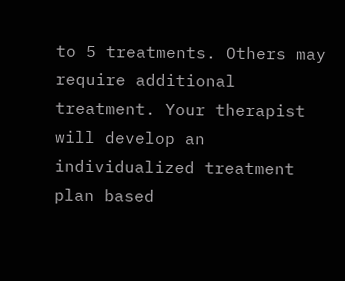to 5 treatments. Others may require additional treatment. Your therapist will develop an individualized treatment plan based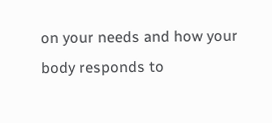on your needs and how your body responds to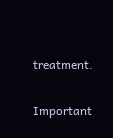treatment.


Important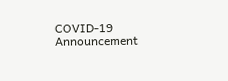COVID-19 Announcement